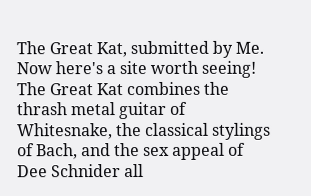The Great Kat, submitted by Me. Now here's a site worth seeing! The Great Kat combines the thrash metal guitar of Whitesnake, the classical stylings of Bach, and the sex appeal of Dee Schnider all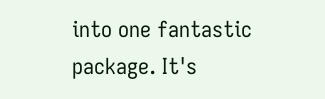into one fantastic package. It's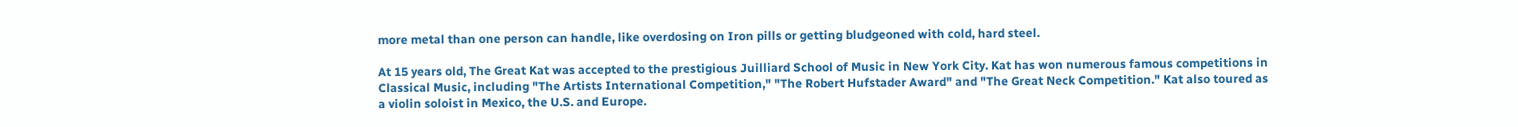more metal than one person can handle, like overdosing on Iron pills or getting bludgeoned with cold, hard steel.

At 15 years old, The Great Kat was accepted to the prestigious Juilliard School of Music in New York City. Kat has won numerous famous competitions in Classical Music, including "The Artists International Competition," "The Robert Hufstader Award" and "The Great Neck Competition." Kat also toured as a violin soloist in Mexico, the U.S. and Europe.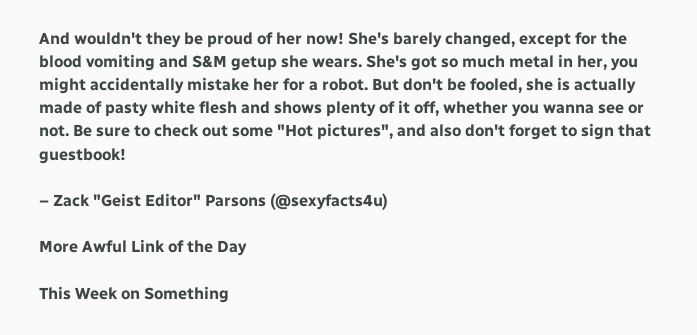And wouldn't they be proud of her now! She's barely changed, except for the blood vomiting and S&M getup she wears. She's got so much metal in her, you might accidentally mistake her for a robot. But don't be fooled, she is actually made of pasty white flesh and shows plenty of it off, whether you wanna see or not. Be sure to check out some "Hot pictures", and also don't forget to sign that guestbook!

– Zack "Geist Editor" Parsons (@sexyfacts4u)

More Awful Link of the Day

This Week on Something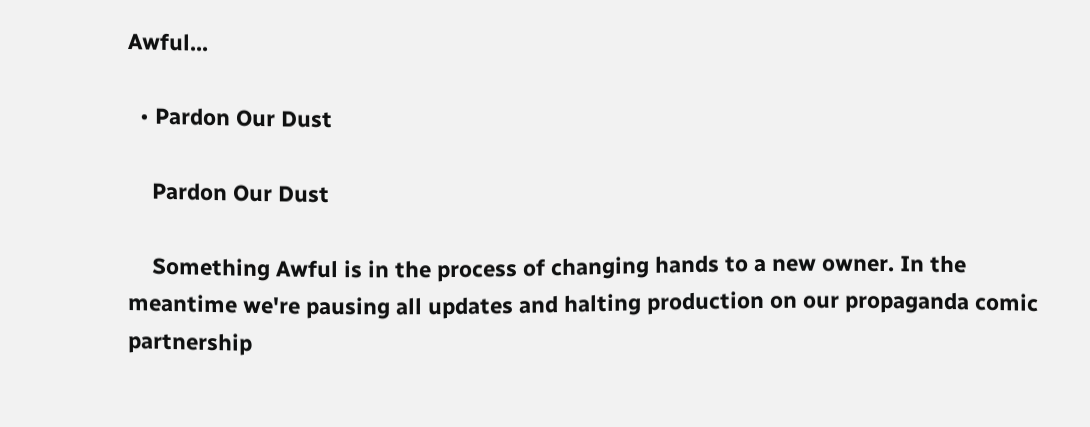Awful...

  • Pardon Our Dust

    Pardon Our Dust

    Something Awful is in the process of changing hands to a new owner. In the meantime we're pausing all updates and halting production on our propaganda comic partnership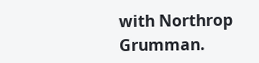with Northrop Grumman.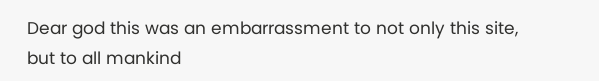Dear god this was an embarrassment to not only this site, but to all mankind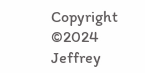Copyright ©2024 Jeffrey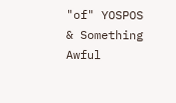"of" YOSPOS & Something Awful